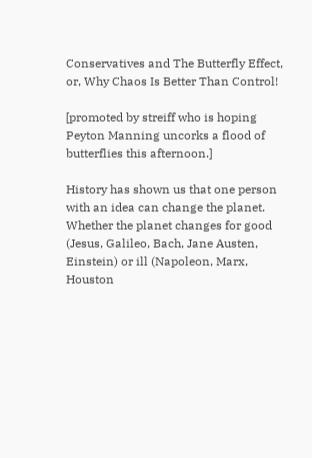Conservatives and The Butterfly Effect, or, Why Chaos Is Better Than Control!

[promoted by streiff who is hoping Peyton Manning uncorks a flood of butterflies this afternoon.]

History has shown us that one person with an idea can change the planet. Whether the planet changes for good (Jesus, Galileo, Bach, Jane Austen, Einstein) or ill (Napoleon, Marx, Houston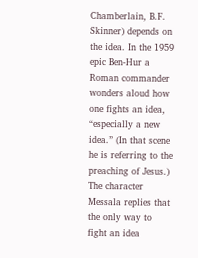Chamberlain, B.F. Skinner) depends on the idea. In the 1959 epic Ben-Hur a Roman commander wonders aloud how one fights an idea, “especially a new idea.” (In that scene he is referring to the preaching of Jesus.) The character Messala replies that the only way to fight an idea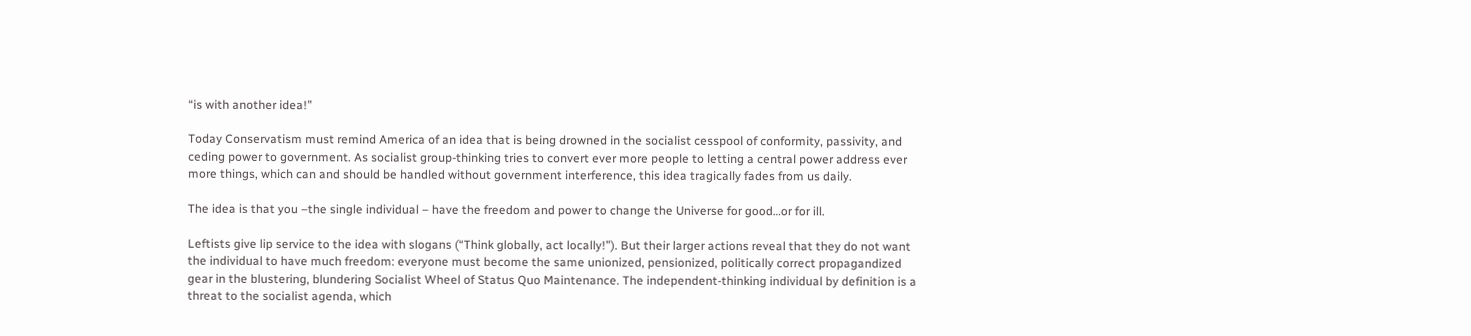“is with another idea!”

Today Conservatism must remind America of an idea that is being drowned in the socialist cesspool of conformity, passivity, and ceding power to government. As socialist group-thinking tries to convert ever more people to letting a central power address ever more things, which can and should be handled without government interference, this idea tragically fades from us daily.

The idea is that you –the single individual – have the freedom and power to change the Universe for good…or for ill.

Leftists give lip service to the idea with slogans (“Think globally, act locally!”). But their larger actions reveal that they do not want the individual to have much freedom: everyone must become the same unionized, pensionized, politically correct propagandized gear in the blustering, blundering Socialist Wheel of Status Quo Maintenance. The independent-thinking individual by definition is a threat to the socialist agenda, which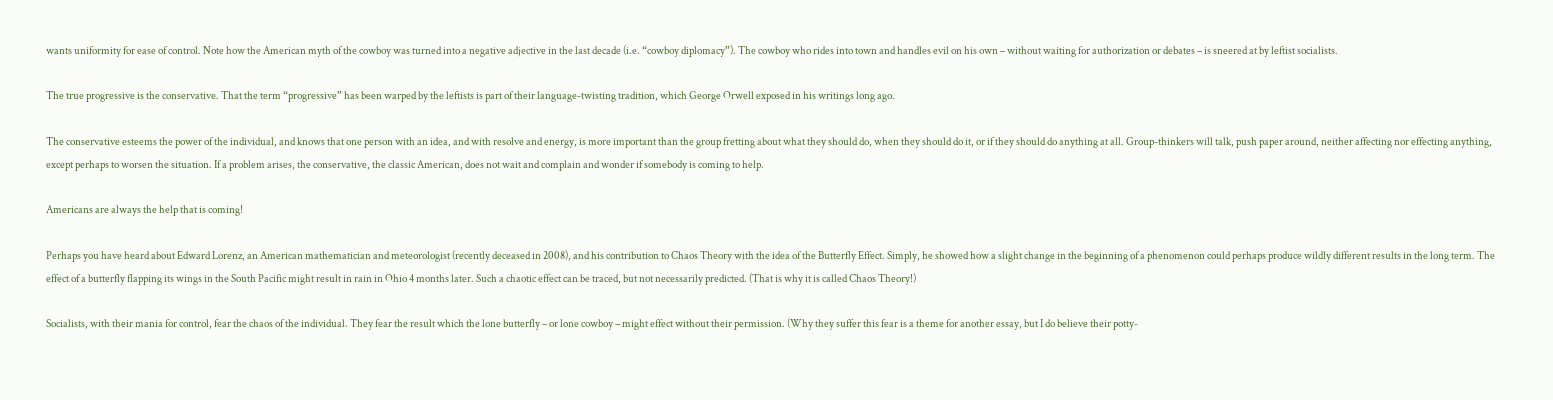wants uniformity for ease of control. Note how the American myth of the cowboy was turned into a negative adjective in the last decade (i.e. “cowboy diplomacy”). The cowboy who rides into town and handles evil on his own – without waiting for authorization or debates – is sneered at by leftist socialists.

The true progressive is the conservative. That the term “progressive” has been warped by the leftists is part of their language-twisting tradition, which George Orwell exposed in his writings long ago.

The conservative esteems the power of the individual, and knows that one person with an idea, and with resolve and energy, is more important than the group fretting about what they should do, when they should do it, or if they should do anything at all. Group-thinkers will talk, push paper around, neither affecting nor effecting anything, except perhaps to worsen the situation. If a problem arises, the conservative, the classic American, does not wait and complain and wonder if somebody is coming to help.

Americans are always the help that is coming!

Perhaps you have heard about Edward Lorenz, an American mathematician and meteorologist (recently deceased in 2008), and his contribution to Chaos Theory with the idea of the Butterfly Effect. Simply, he showed how a slight change in the beginning of a phenomenon could perhaps produce wildly different results in the long term. The effect of a butterfly flapping its wings in the South Pacific might result in rain in Ohio 4 months later. Such a chaotic effect can be traced, but not necessarily predicted. (That is why it is called Chaos Theory!)

Socialists, with their mania for control, fear the chaos of the individual. They fear the result which the lone butterfly – or lone cowboy – might effect without their permission. (Why they suffer this fear is a theme for another essay, but I do believe their potty-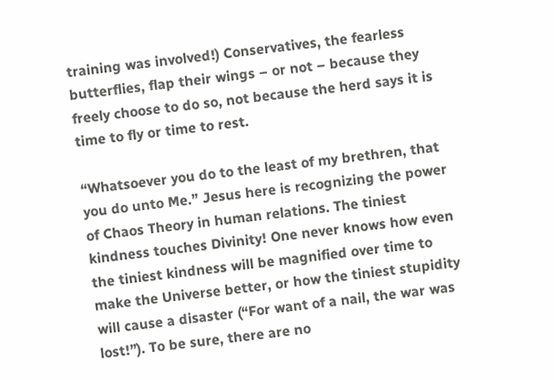training was involved!) Conservatives, the fearless butterflies, flap their wings – or not – because they freely choose to do so, not because the herd says it is time to fly or time to rest.

“Whatsoever you do to the least of my brethren, that you do unto Me.” Jesus here is recognizing the power of Chaos Theory in human relations. The tiniest kindness touches Divinity! One never knows how even the tiniest kindness will be magnified over time to make the Universe better, or how the tiniest stupidity will cause a disaster (“For want of a nail, the war was lost!”). To be sure, there are no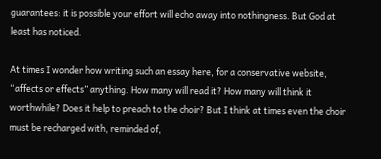guarantees: it is possible your effort will echo away into nothingness. But God at least has noticed.

At times I wonder how writing such an essay here, for a conservative website, “affects or effects” anything. How many will read it? How many will think it worthwhile? Does it help to preach to the choir? But I think at times even the choir must be recharged with, reminded of,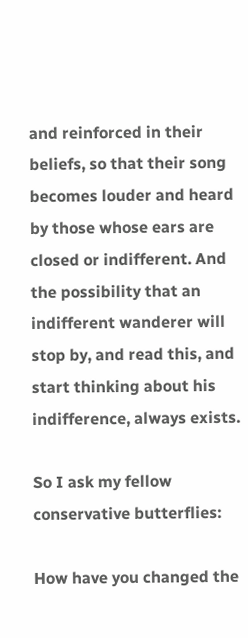and reinforced in their beliefs, so that their song becomes louder and heard by those whose ears are closed or indifferent. And the possibility that an indifferent wanderer will stop by, and read this, and start thinking about his indifference, always exists.

So I ask my fellow conservative butterflies:

How have you changed the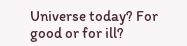Universe today? For good or for ill?